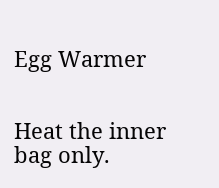Egg Warmer


Heat the inner bag only.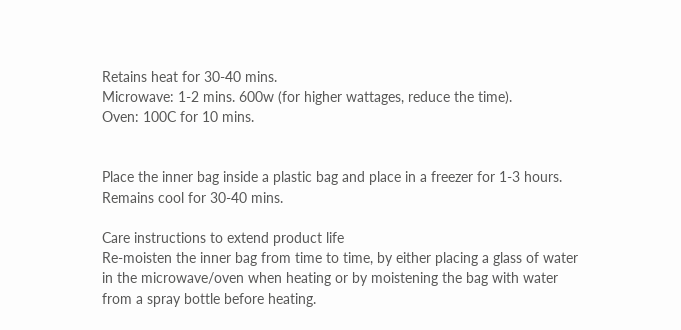Retains heat for 30-40 mins.
Microwave: 1-2 mins. 600w (for higher wattages, reduce the time).
Oven: 100C for 10 mins.


Place the inner bag inside a plastic bag and place in a freezer for 1-3 hours. Remains cool for 30-40 mins.

Care instructions to extend product life
Re-moisten the inner bag from time to time, by either placing a glass of water in the microwave/oven when heating or by moistening the bag with water from a spray bottle before heating.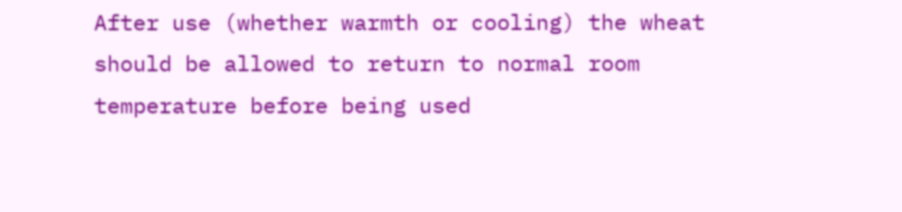After use (whether warmth or cooling) the wheat should be allowed to return to normal room temperature before being used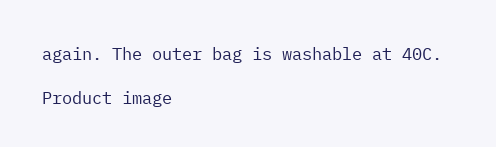again. The outer bag is washable at 40C.

Product image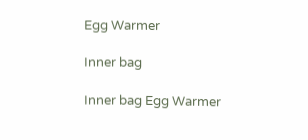Egg Warmer

Inner bag

Inner bag Egg Warmer